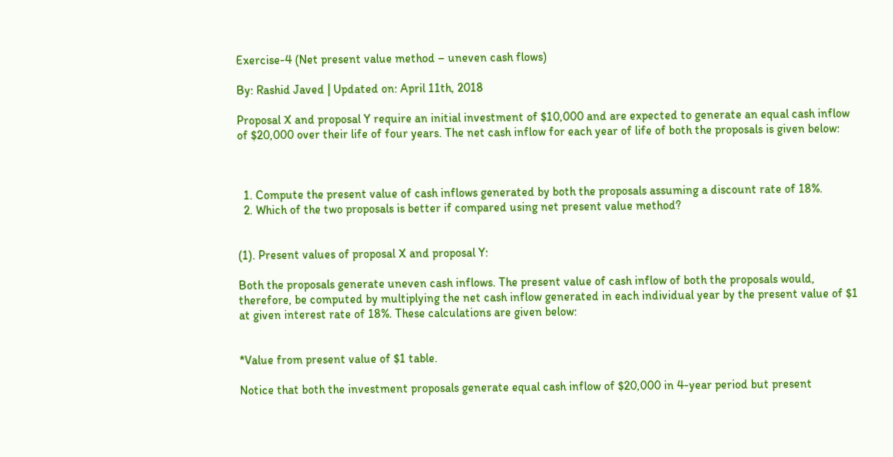Exercise-4 (Net present value method – uneven cash flows)

By: Rashid Javed | Updated on: April 11th, 2018

Proposal X and proposal Y require an initial investment of $10,000 and are expected to generate an equal cash inflow of $20,000 over their life of four years. The net cash inflow for each year of life of both the proposals is given below:



  1. Compute the present value of cash inflows generated by both the proposals assuming a discount rate of 18%.
  2. Which of the two proposals is better if compared using net present value method?


(1). Present values of proposal X and proposal Y:

Both the proposals generate uneven cash inflows. The present value of cash inflow of both the proposals would, therefore, be computed by multiplying the net cash inflow generated in each individual year by the present value of $1 at given interest rate of 18%. These calculations are given below:


*Value from present value of $1 table.

Notice that both the investment proposals generate equal cash inflow of $20,000 in 4-year period but present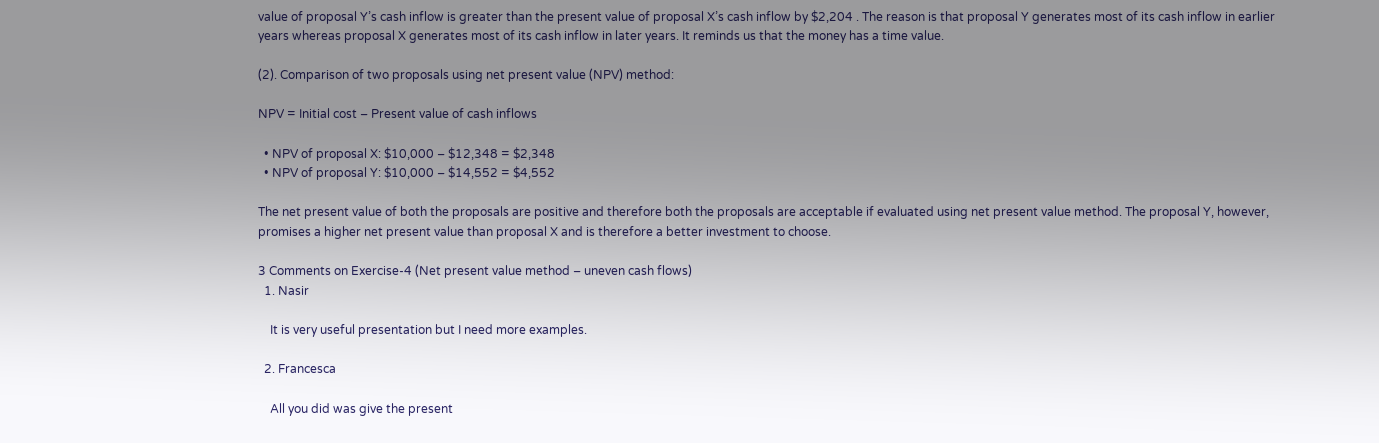value of proposal Y’s cash inflow is greater than the present value of proposal X’s cash inflow by $2,204 . The reason is that proposal Y generates most of its cash inflow in earlier years whereas proposal X generates most of its cash inflow in later years. It reminds us that the money has a time value.

(2). Comparison of two proposals using net present value (NPV) method:

NPV = Initial cost – Present value of cash inflows

  • NPV of proposal X: $10,000 – $12,348 = $2,348
  • NPV of proposal Y: $10,000 – $14,552 = $4,552

The net present value of both the proposals are positive and therefore both the proposals are acceptable if evaluated using net present value method. The proposal Y, however, promises a higher net present value than proposal X and is therefore a better investment to choose.

3 Comments on Exercise-4 (Net present value method – uneven cash flows)
  1. Nasir

    It is very useful presentation but I need more examples.

  2. Francesca

    All you did was give the present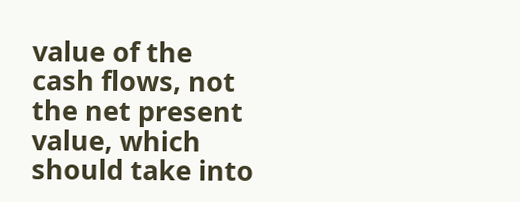value of the cash flows, not the net present value, which should take into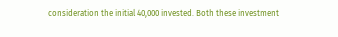consideration the initial 40,000 invested. Both these investment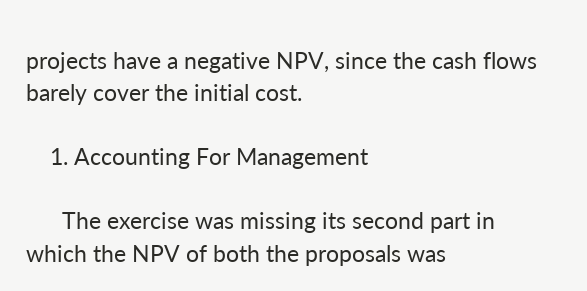projects have a negative NPV, since the cash flows barely cover the initial cost.

    1. Accounting For Management

      The exercise was missing its second part in which the NPV of both the proposals was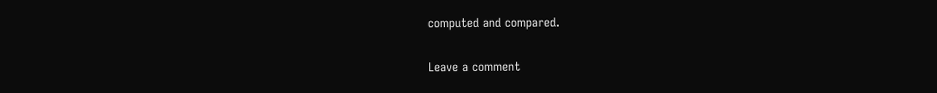computed and compared.

Leave a comment